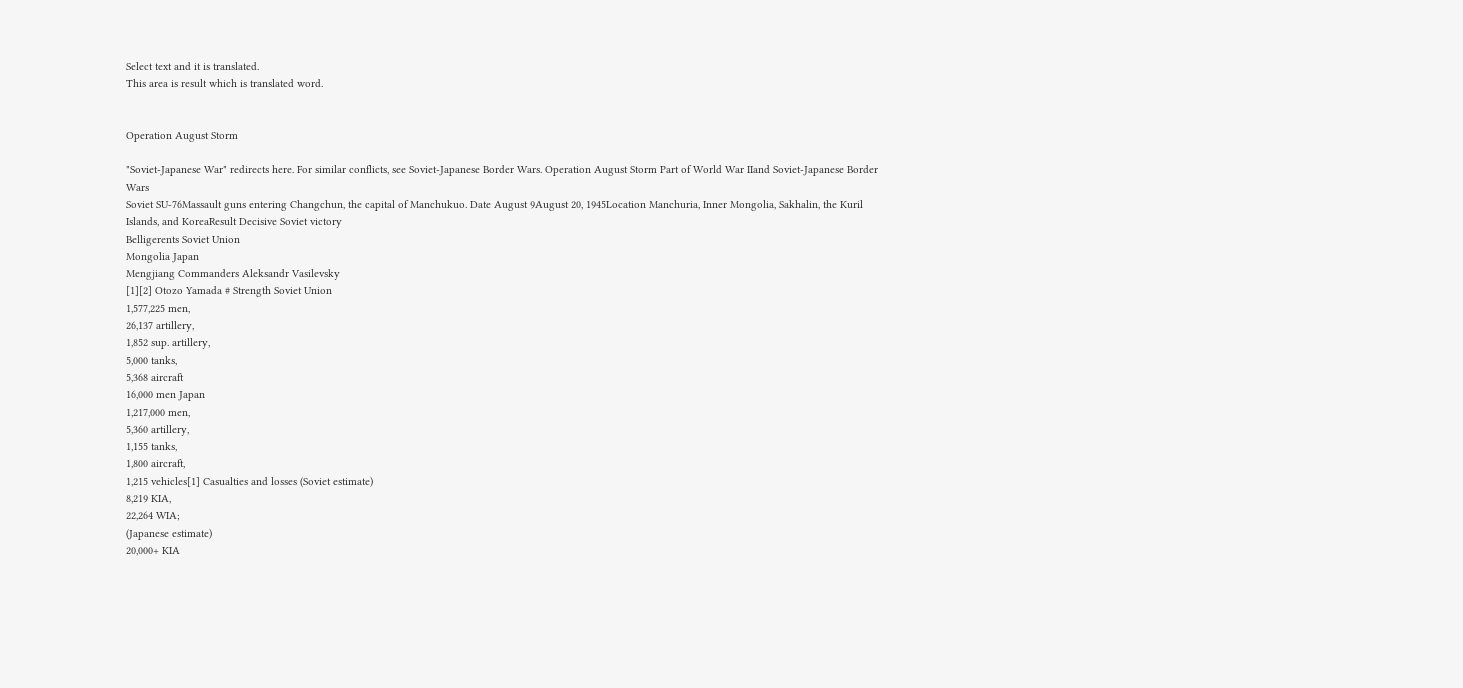Select text and it is translated.
This area is result which is translated word.


Operation August Storm

"Soviet-Japanese War" redirects here. For similar conflicts, see Soviet-Japanese Border Wars. Operation August Storm Part of World War IIand Soviet-Japanese Border Wars
Soviet SU-76Massault guns entering Changchun, the capital of Manchukuo. Date August 9August 20, 1945Location Manchuria, Inner Mongolia, Sakhalin, the Kuril Islands, and KoreaResult Decisive Soviet victory
Belligerents Soviet Union
Mongolia Japan
Mengjiang Commanders Aleksandr Vasilevsky
[1][2] Otozo Yamada # Strength Soviet Union
1,577,225 men,
26,137 artillery,
1,852 sup. artillery,
5,000 tanks,
5,368 aircraft
16,000 men Japan
1,217,000 men,
5,360 artillery,
1,155 tanks,
1,800 aircraft,
1,215 vehicles[1] Casualties and losses (Soviet estimate)
8,219 KIA,
22,264 WIA;
(Japanese estimate)
20,000+ KIA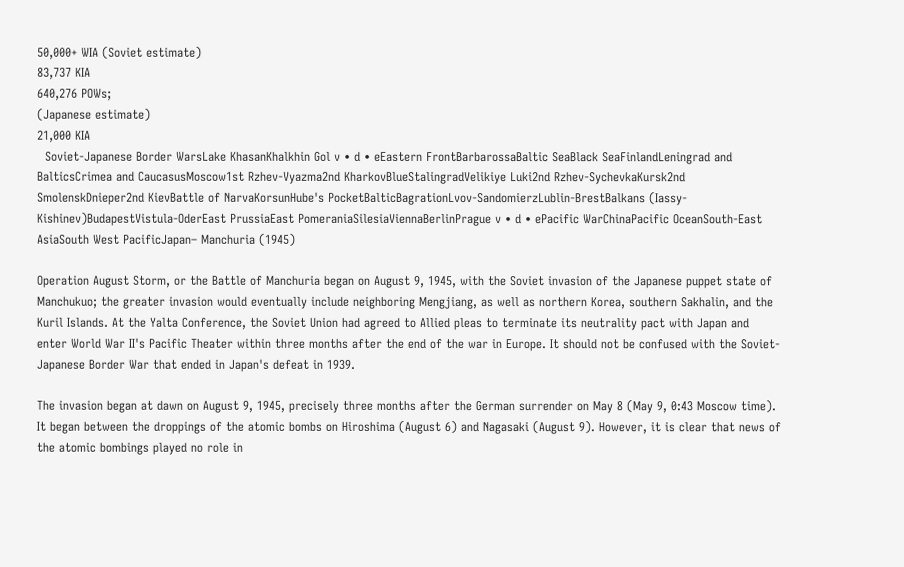50,000+ WIA (Soviet estimate)
83,737 KIA
640,276 POWs;
(Japanese estimate)
21,000 KIA
  Soviet-Japanese Border WarsLake KhasanKhalkhin Gol v • d • eEastern FrontBarbarossaBaltic SeaBlack SeaFinlandLeningrad and BalticsCrimea and CaucasusMoscow1st Rzhev-Vyazma2nd KharkovBlueStalingradVelikiye Luki2nd Rzhev-SychevkaKursk2nd SmolenskDnieper2nd KievBattle of NarvaKorsunHube's PocketBalticBagrationLvov-SandomierzLublin-BrestBalkans (Iassy-Kishinev)BudapestVistula-OderEast PrussiaEast PomeraniaSilesiaViennaBerlinPrague v • d • ePacific WarChinaPacific OceanSouth-East AsiaSouth West PacificJapan– Manchuria (1945)

Operation August Storm, or the Battle of Manchuria began on August 9, 1945, with the Soviet invasion of the Japanese puppet state of Manchukuo; the greater invasion would eventually include neighboring Mengjiang, as well as northern Korea, southern Sakhalin, and the Kuril Islands. At the Yalta Conference, the Soviet Union had agreed to Allied pleas to terminate its neutrality pact with Japan and enter World War II's Pacific Theater within three months after the end of the war in Europe. It should not be confused with the Soviet-Japanese Border War that ended in Japan's defeat in 1939.

The invasion began at dawn on August 9, 1945, precisely three months after the German surrender on May 8 (May 9, 0:43 Moscow time). It began between the droppings of the atomic bombs on Hiroshima (August 6) and Nagasaki (August 9). However, it is clear that news of the atomic bombings played no role in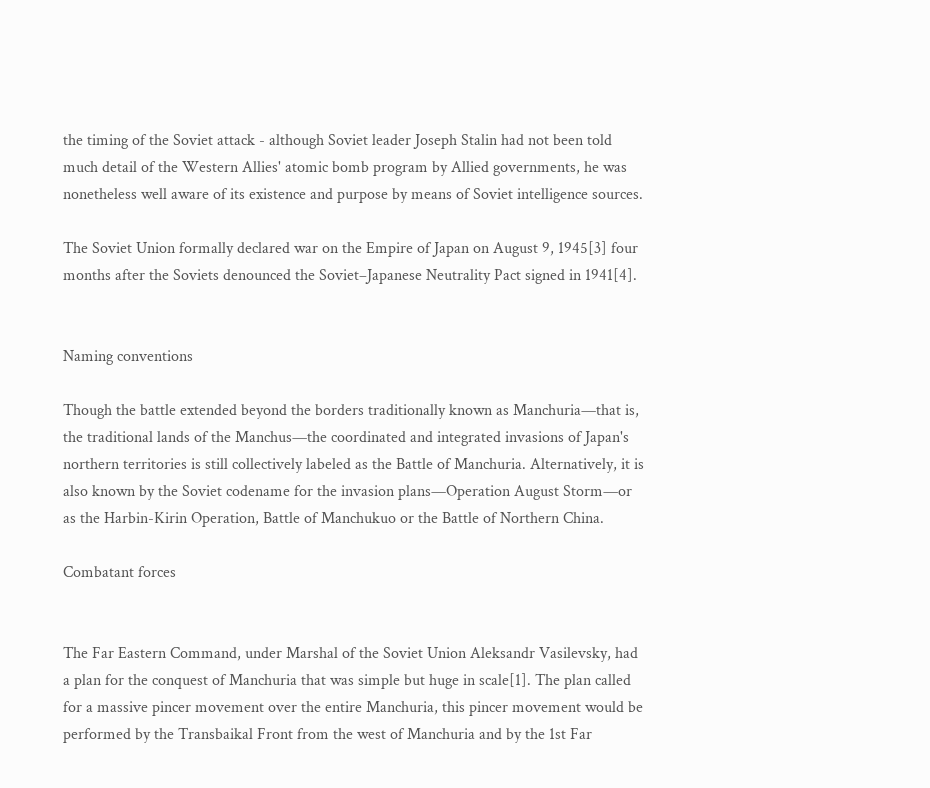the timing of the Soviet attack - although Soviet leader Joseph Stalin had not been told much detail of the Western Allies' atomic bomb program by Allied governments, he was nonetheless well aware of its existence and purpose by means of Soviet intelligence sources.

The Soviet Union formally declared war on the Empire of Japan on August 9, 1945[3] four months after the Soviets denounced the Soviet–Japanese Neutrality Pact signed in 1941[4].


Naming conventions

Though the battle extended beyond the borders traditionally known as Manchuria—that is, the traditional lands of the Manchus—the coordinated and integrated invasions of Japan's northern territories is still collectively labeled as the Battle of Manchuria. Alternatively, it is also known by the Soviet codename for the invasion plans—Operation August Storm—or as the Harbin-Kirin Operation, Battle of Manchukuo or the Battle of Northern China.

Combatant forces


The Far Eastern Command, under Marshal of the Soviet Union Aleksandr Vasilevsky, had a plan for the conquest of Manchuria that was simple but huge in scale[1]. The plan called for a massive pincer movement over the entire Manchuria, this pincer movement would be performed by the Transbaikal Front from the west of Manchuria and by the 1st Far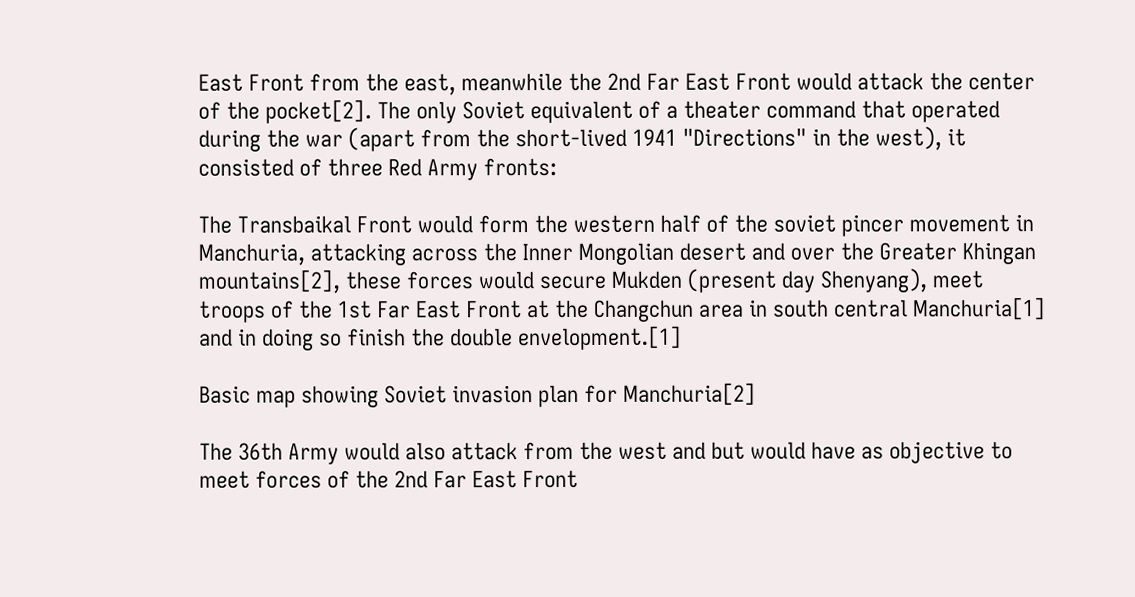East Front from the east, meanwhile the 2nd Far East Front would attack the center of the pocket[2]. The only Soviet equivalent of a theater command that operated during the war (apart from the short-lived 1941 "Directions" in the west), it consisted of three Red Army fronts:

The Transbaikal Front would form the western half of the soviet pincer movement in Manchuria, attacking across the Inner Mongolian desert and over the Greater Khingan mountains[2], these forces would secure Mukden (present day Shenyang), meet troops of the 1st Far East Front at the Changchun area in south central Manchuria[1] and in doing so finish the double envelopment.[1]

Basic map showing Soviet invasion plan for Manchuria[2]

The 36th Army would also attack from the west and but would have as objective to meet forces of the 2nd Far East Front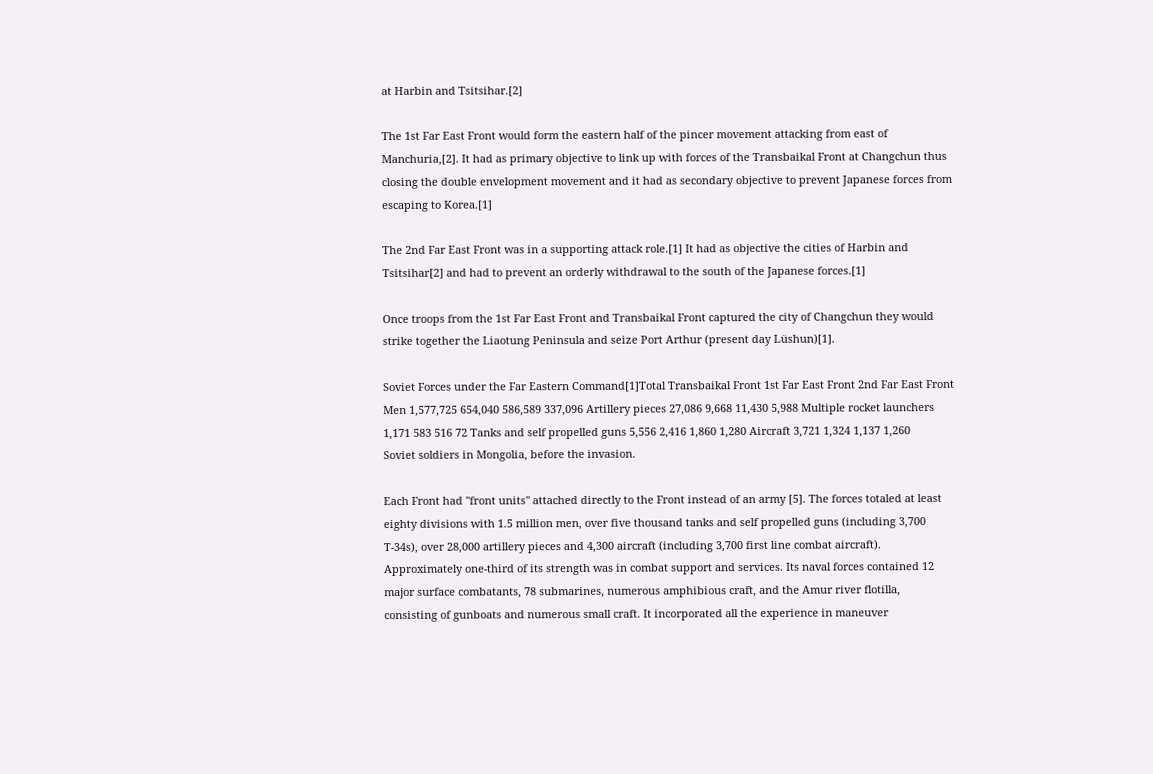at Harbin and Tsitsihar.[2]

The 1st Far East Front would form the eastern half of the pincer movement attacking from east of Manchuria,[2]. It had as primary objective to link up with forces of the Transbaikal Front at Changchun thus closing the double envelopment movement and it had as secondary objective to prevent Japanese forces from escaping to Korea.[1]

The 2nd Far East Front was in a supporting attack role.[1] It had as objective the cities of Harbin and Tsitsihar[2] and had to prevent an orderly withdrawal to the south of the Japanese forces.[1]

Once troops from the 1st Far East Front and Transbaikal Front captured the city of Changchun they would strike together the Liaotung Peninsula and seize Port Arthur (present day Lüshun)[1].

Soviet Forces under the Far Eastern Command[1]Total Transbaikal Front 1st Far East Front 2nd Far East Front Men 1,577,725 654,040 586,589 337,096 Artillery pieces 27,086 9,668 11,430 5,988 Multiple rocket launchers 1,171 583 516 72 Tanks and self propelled guns 5,556 2,416 1,860 1,280 Aircraft 3,721 1,324 1,137 1,260
Soviet soldiers in Mongolia, before the invasion.

Each Front had "front units" attached directly to the Front instead of an army [5]. The forces totaled at least eighty divisions with 1.5 million men, over five thousand tanks and self propelled guns (including 3,700 T-34s), over 28,000 artillery pieces and 4,300 aircraft (including 3,700 first line combat aircraft). Approximately one-third of its strength was in combat support and services. Its naval forces contained 12 major surface combatants, 78 submarines, numerous amphibious craft, and the Amur river flotilla, consisting of gunboats and numerous small craft. It incorporated all the experience in maneuver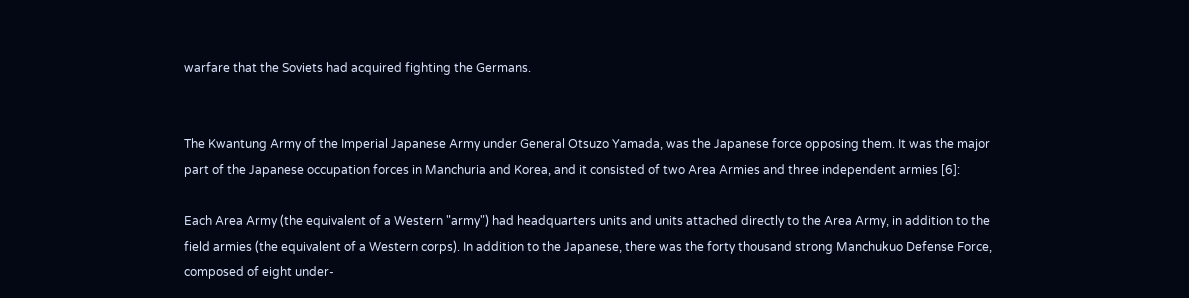warfare that the Soviets had acquired fighting the Germans.


The Kwantung Army of the Imperial Japanese Army under General Otsuzo Yamada, was the Japanese force opposing them. It was the major part of the Japanese occupation forces in Manchuria and Korea, and it consisted of two Area Armies and three independent armies [6]:

Each Area Army (the equivalent of a Western "army") had headquarters units and units attached directly to the Area Army, in addition to the field armies (the equivalent of a Western corps). In addition to the Japanese, there was the forty thousand strong Manchukuo Defense Force, composed of eight under-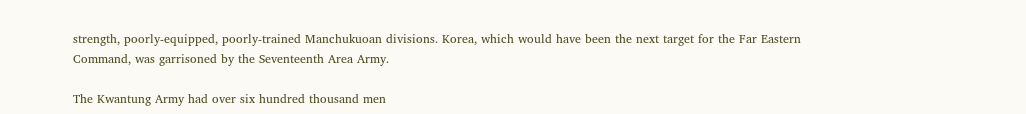strength, poorly-equipped, poorly-trained Manchukuoan divisions. Korea, which would have been the next target for the Far Eastern Command, was garrisoned by the Seventeenth Area Army.

The Kwantung Army had over six hundred thousand men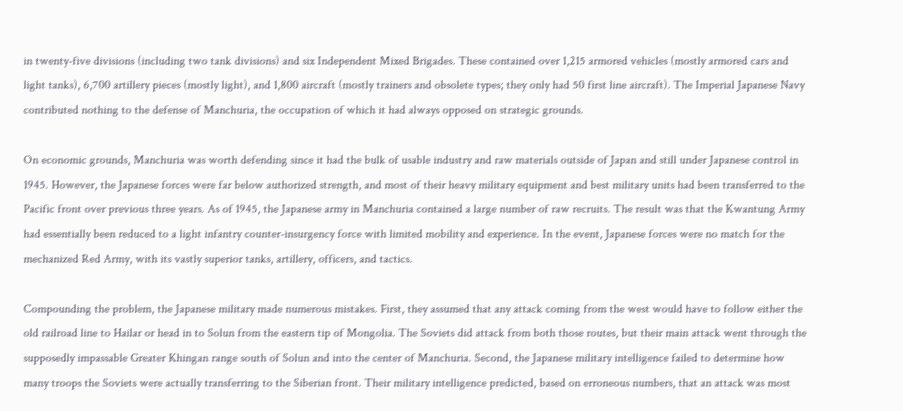in twenty-five divisions (including two tank divisions) and six Independent Mixed Brigades. These contained over 1,215 armored vehicles (mostly armored cars and light tanks), 6,700 artillery pieces (mostly light), and 1,800 aircraft (mostly trainers and obsolete types; they only had 50 first line aircraft). The Imperial Japanese Navy contributed nothing to the defense of Manchuria, the occupation of which it had always opposed on strategic grounds.

On economic grounds, Manchuria was worth defending since it had the bulk of usable industry and raw materials outside of Japan and still under Japanese control in 1945. However, the Japanese forces were far below authorized strength, and most of their heavy military equipment and best military units had been transferred to the Pacific front over previous three years. As of 1945, the Japanese army in Manchuria contained a large number of raw recruits. The result was that the Kwantung Army had essentially been reduced to a light infantry counter-insurgency force with limited mobility and experience. In the event, Japanese forces were no match for the mechanized Red Army, with its vastly superior tanks, artillery, officers, and tactics.

Compounding the problem, the Japanese military made numerous mistakes. First, they assumed that any attack coming from the west would have to follow either the old railroad line to Hailar or head in to Solun from the eastern tip of Mongolia. The Soviets did attack from both those routes, but their main attack went through the supposedly impassable Greater Khingan range south of Solun and into the center of Manchuria. Second, the Japanese military intelligence failed to determine how many troops the Soviets were actually transferring to the Siberian front. Their military intelligence predicted, based on erroneous numbers, that an attack was most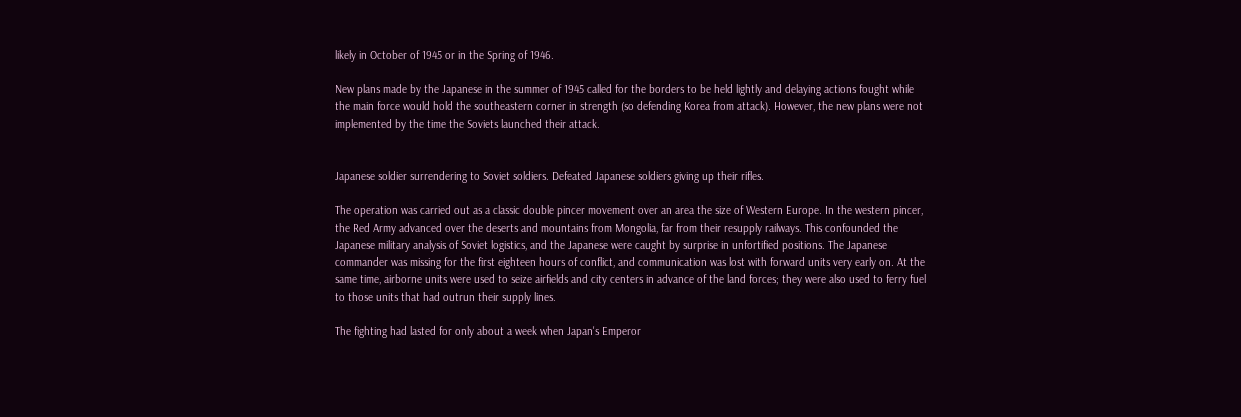likely in October of 1945 or in the Spring of 1946.

New plans made by the Japanese in the summer of 1945 called for the borders to be held lightly and delaying actions fought while the main force would hold the southeastern corner in strength (so defending Korea from attack). However, the new plans were not implemented by the time the Soviets launched their attack.


Japanese soldier surrendering to Soviet soldiers. Defeated Japanese soldiers giving up their rifles.

The operation was carried out as a classic double pincer movement over an area the size of Western Europe. In the western pincer, the Red Army advanced over the deserts and mountains from Mongolia, far from their resupply railways. This confounded the Japanese military analysis of Soviet logistics, and the Japanese were caught by surprise in unfortified positions. The Japanese commander was missing for the first eighteen hours of conflict, and communication was lost with forward units very early on. At the same time, airborne units were used to seize airfields and city centers in advance of the land forces; they were also used to ferry fuel to those units that had outrun their supply lines.

The fighting had lasted for only about a week when Japan's Emperor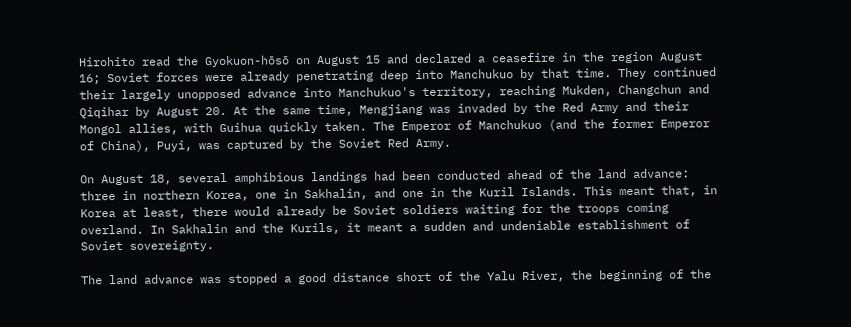Hirohito read the Gyokuon-hōsō on August 15 and declared a ceasefire in the region August 16; Soviet forces were already penetrating deep into Manchukuo by that time. They continued their largely unopposed advance into Manchukuo's territory, reaching Mukden, Changchun and Qiqihar by August 20. At the same time, Mengjiang was invaded by the Red Army and their Mongol allies, with Guihua quickly taken. The Emperor of Manchukuo (and the former Emperor of China), Puyi, was captured by the Soviet Red Army.

On August 18, several amphibious landings had been conducted ahead of the land advance: three in northern Korea, one in Sakhalin, and one in the Kuril Islands. This meant that, in Korea at least, there would already be Soviet soldiers waiting for the troops coming overland. In Sakhalin and the Kurils, it meant a sudden and undeniable establishment of Soviet sovereignty.

The land advance was stopped a good distance short of the Yalu River, the beginning of the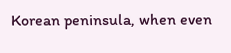Korean peninsula, when even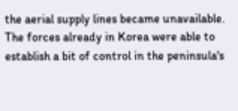the aerial supply lines became unavailable. The forces already in Korea were able to establish a bit of control in the peninsula's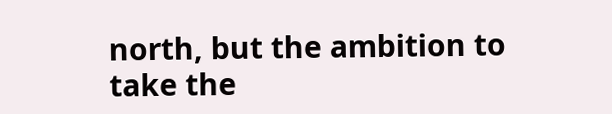north, but the ambition to take the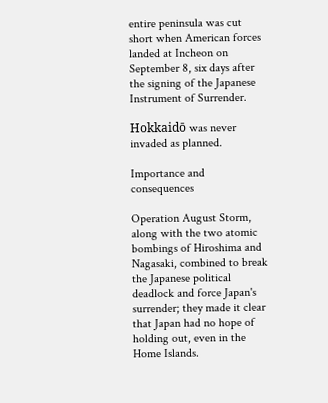entire peninsula was cut short when American forces landed at Incheon on September 8, six days after the signing of the Japanese Instrument of Surrender.

Hokkaidō was never invaded as planned.

Importance and consequences

Operation August Storm, along with the two atomic bombings of Hiroshima and Nagasaki, combined to break the Japanese political deadlock and force Japan's surrender; they made it clear that Japan had no hope of holding out, even in the Home Islands.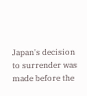Japan's decision to surrender was made before the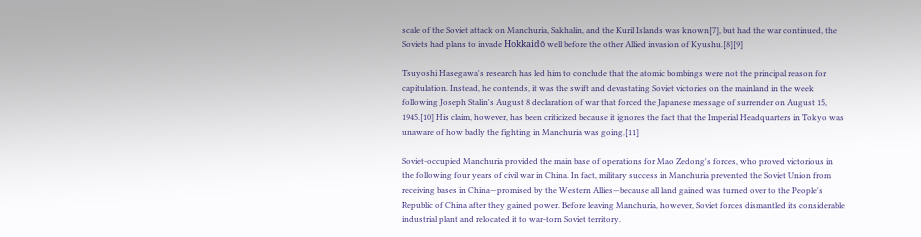scale of the Soviet attack on Manchuria, Sakhalin, and the Kuril Islands was known[7], but had the war continued, the Soviets had plans to invade Hokkaidō well before the other Allied invasion of Kyushu.[8][9]

Tsuyoshi Hasegawa's research has led him to conclude that the atomic bombings were not the principal reason for capitulation. Instead, he contends, it was the swift and devastating Soviet victories on the mainland in the week following Joseph Stalin's August 8 declaration of war that forced the Japanese message of surrender on August 15, 1945.[10] His claim, however, has been criticized because it ignores the fact that the Imperial Headquarters in Tokyo was unaware of how badly the fighting in Manchuria was going.[11]

Soviet-occupied Manchuria provided the main base of operations for Mao Zedong's forces, who proved victorious in the following four years of civil war in China. In fact, military success in Manchuria prevented the Soviet Union from receiving bases in China—promised by the Western Allies—because all land gained was turned over to the People's Republic of China after they gained power. Before leaving Manchuria, however, Soviet forces dismantled its considerable industrial plant and relocated it to war-torn Soviet territory.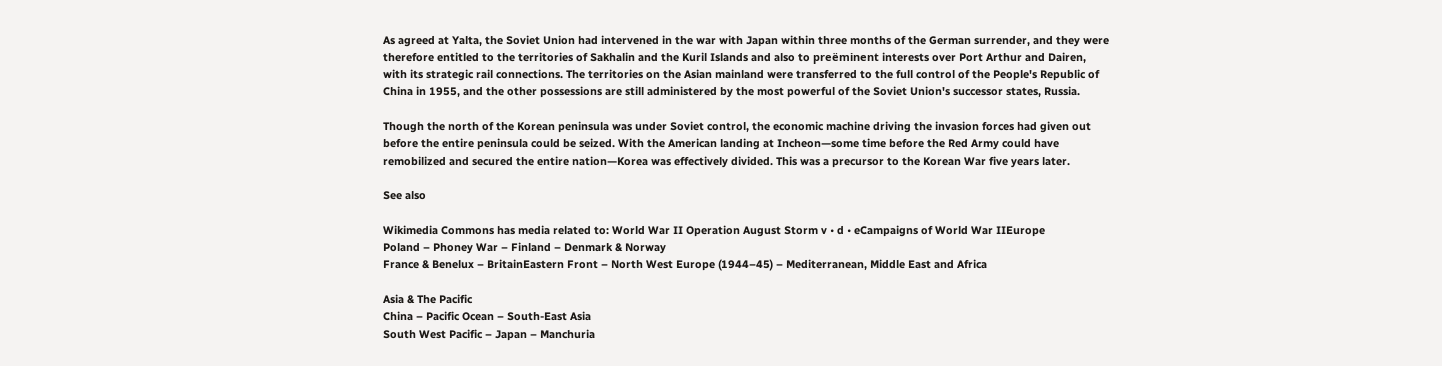As agreed at Yalta, the Soviet Union had intervened in the war with Japan within three months of the German surrender, and they were therefore entitled to the territories of Sakhalin and the Kuril Islands and also to preëminent interests over Port Arthur and Dairen, with its strategic rail connections. The territories on the Asian mainland were transferred to the full control of the People's Republic of China in 1955, and the other possessions are still administered by the most powerful of the Soviet Union's successor states, Russia.

Though the north of the Korean peninsula was under Soviet control, the economic machine driving the invasion forces had given out before the entire peninsula could be seized. With the American landing at Incheon—some time before the Red Army could have remobilized and secured the entire nation—Korea was effectively divided. This was a precursor to the Korean War five years later.

See also

Wikimedia Commons has media related to: World War II Operation August Storm v • d • eCampaigns of World War IIEurope
Poland – Phoney War – Finland – Denmark & Norway
France & Benelux – BritainEastern Front – North West Europe (1944–45) – Mediterranean, Middle East and Africa

Asia & The Pacific
China – Pacific Ocean – South-East Asia
South West Pacific – Japan – Manchuria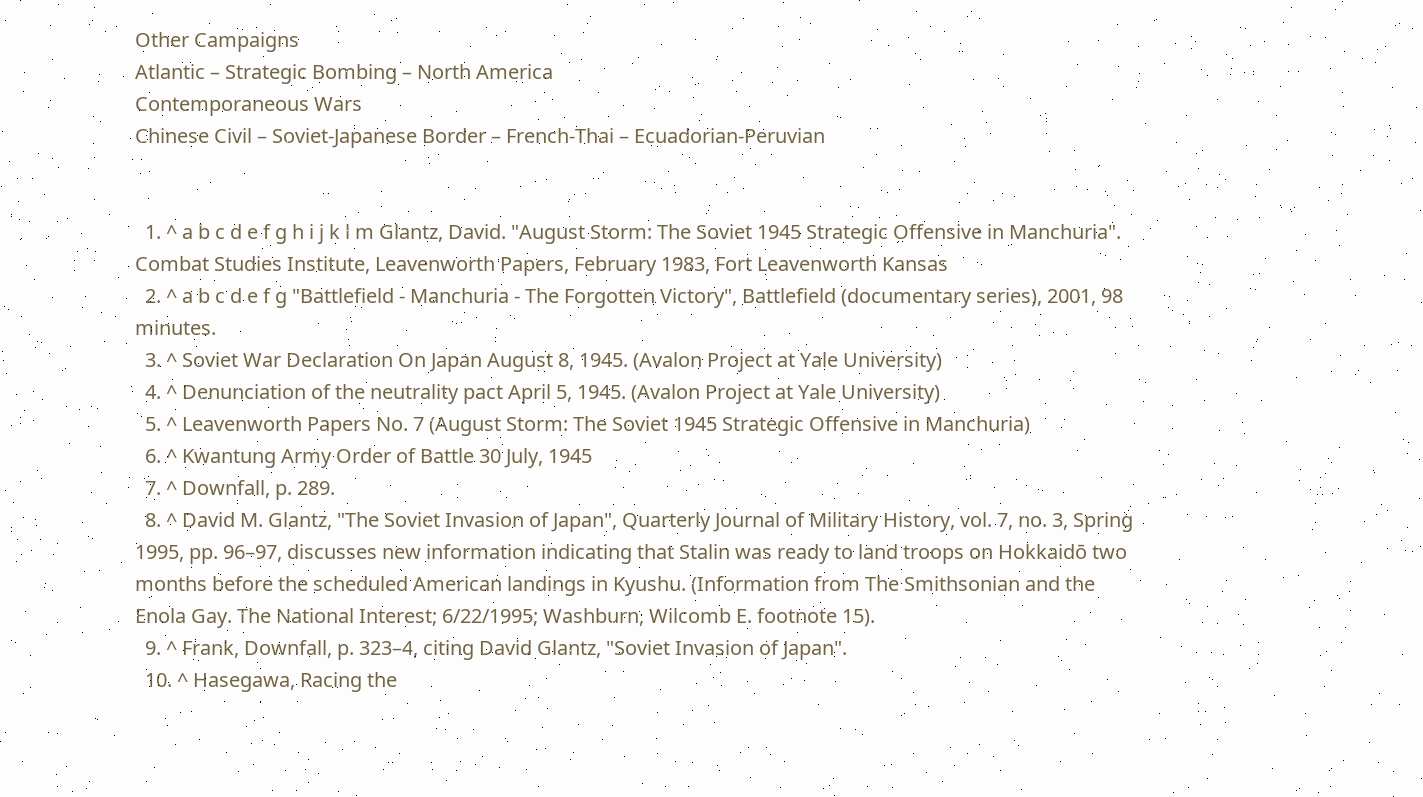Other Campaigns
Atlantic – Strategic Bombing – North America
Contemporaneous Wars
Chinese Civil – Soviet-Japanese Border – French-Thai – Ecuadorian-Peruvian


  1. ^ a b c d e f g h i j k l m Glantz, David. "August Storm: The Soviet 1945 Strategic Offensive in Manchuria". Combat Studies Institute, Leavenworth Papers, February 1983, Fort Leavenworth Kansas
  2. ^ a b c d e f g "Battlefield - Manchuria - The Forgotten Victory", Battlefield (documentary series), 2001, 98 minutes.
  3. ^ Soviet War Declaration On Japan August 8, 1945. (Avalon Project at Yale University)
  4. ^ Denunciation of the neutrality pact April 5, 1945. (Avalon Project at Yale University)
  5. ^ Leavenworth Papers No. 7 (August Storm: The Soviet 1945 Strategic Offensive in Manchuria)
  6. ^ Kwantung Army Order of Battle 30 July, 1945
  7. ^ Downfall, p. 289.
  8. ^ David M. Glantz, "The Soviet Invasion of Japan", Quarterly Journal of Military History, vol. 7, no. 3, Spring 1995, pp. 96–97, discusses new information indicating that Stalin was ready to land troops on Hokkaidō two months before the scheduled American landings in Kyushu. (Information from The Smithsonian and the Enola Gay. The National Interest; 6/22/1995; Washburn, Wilcomb E. footnote 15).
  9. ^ Frank, Downfall, p. 323–4, citing David Glantz, "Soviet Invasion of Japan".
  10. ^ Hasegawa, Racing the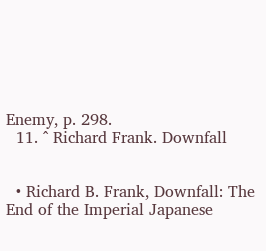Enemy, p. 298.
  11. ^ Richard Frank. Downfall


  • Richard B. Frank, Downfall: The End of the Imperial Japanese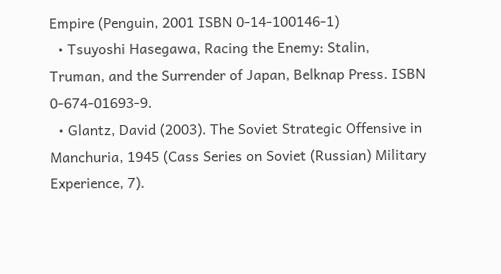Empire (Penguin, 2001 ISBN 0-14-100146-1)
  • Tsuyoshi Hasegawa, Racing the Enemy: Stalin, Truman, and the Surrender of Japan, Belknap Press. ISBN 0-674-01693-9.
  • Glantz, David (2003). The Soviet Strategic Offensive in Manchuria, 1945 (Cass Series on Soviet (Russian) Military Experience, 7).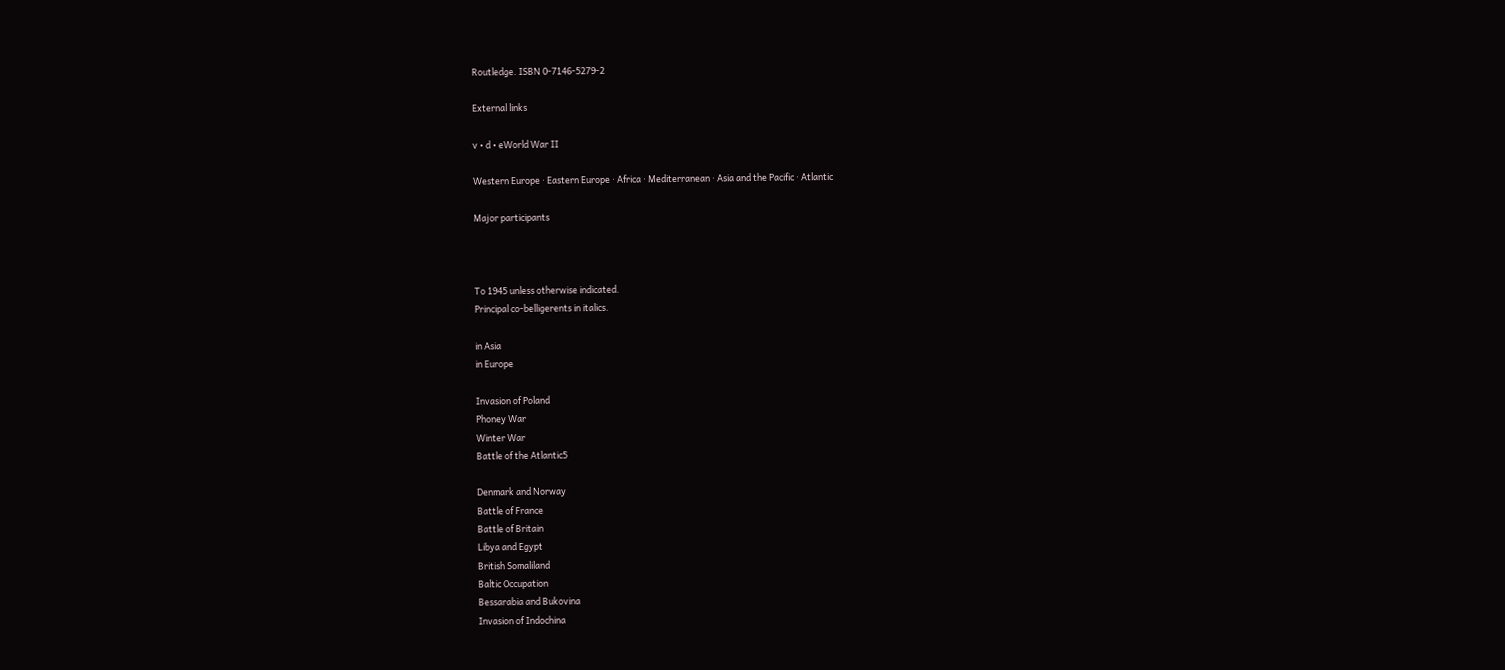Routledge. ISBN 0-7146-5279-2

External links

v • d • eWorld War II

Western Europe · Eastern Europe · Africa · Mediterranean · Asia and the Pacific · Atlantic

Major participants



To 1945 unless otherwise indicated.
Principal co-belligerents in italics.

in Asia
in Europe

Invasion of Poland
Phoney War
Winter War
Battle of the Atlantic5

Denmark and Norway
Battle of France
Battle of Britain
Libya and Egypt
British Somaliland
Baltic Occupation
Bessarabia and Bukovina
Invasion of Indochina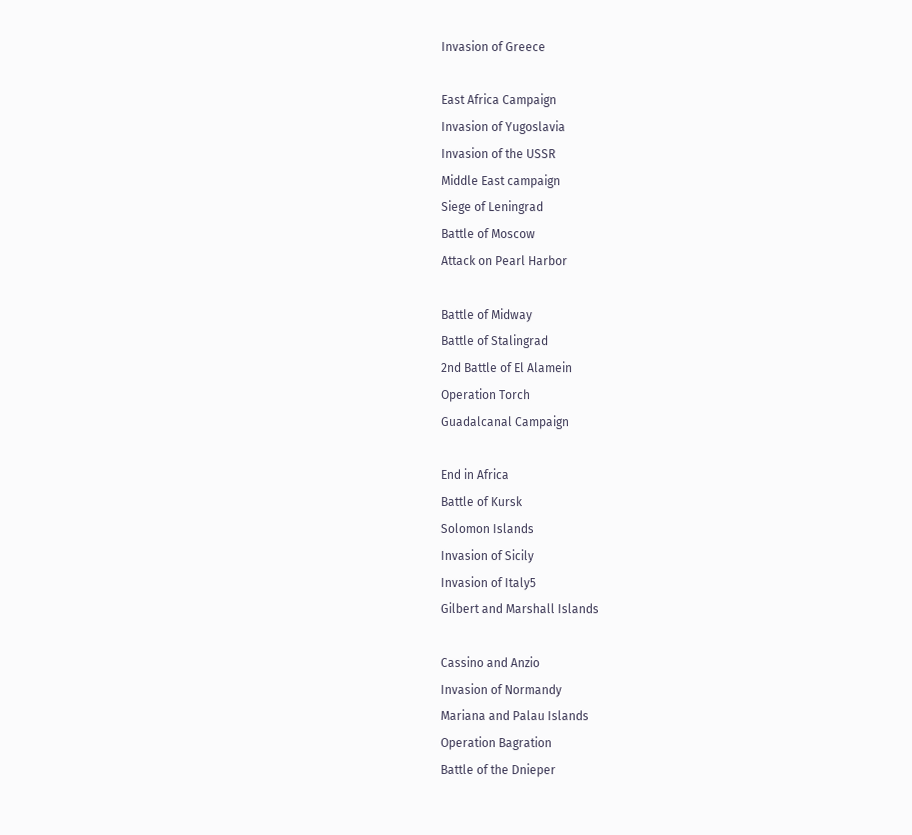Invasion of Greece

East Africa Campaign
Invasion of Yugoslavia
Invasion of the USSR
Middle East campaign
Siege of Leningrad
Battle of Moscow
Attack on Pearl Harbor

Battle of Midway
Battle of Stalingrad
2nd Battle of El Alamein
Operation Torch
Guadalcanal Campaign

End in Africa
Battle of Kursk
Solomon Islands
Invasion of Sicily
Invasion of Italy5
Gilbert and Marshall Islands

Cassino and Anzio
Invasion of Normandy
Mariana and Palau Islands
Operation Bagration
Battle of the Dnieper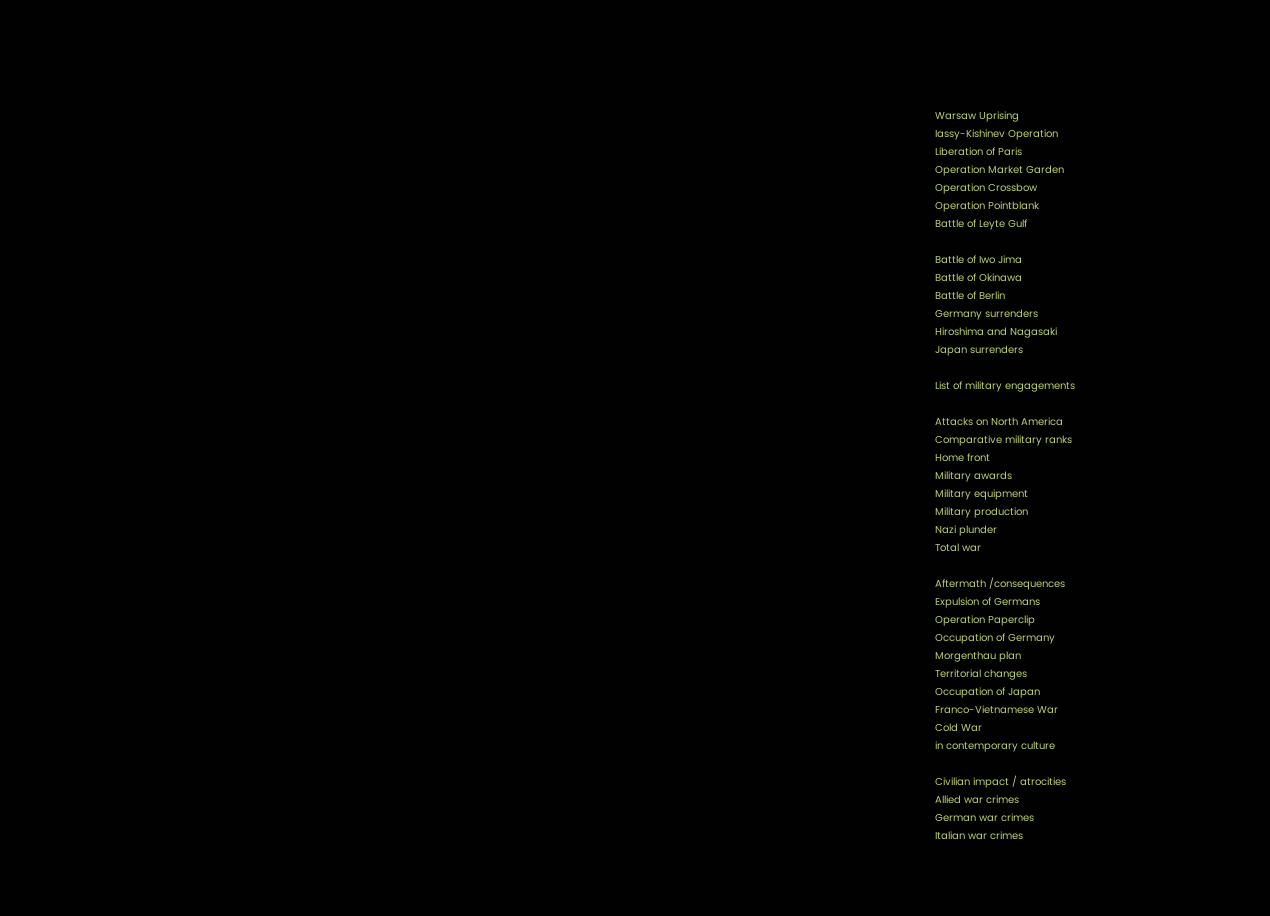Warsaw Uprising
Iassy-Kishinev Operation
Liberation of Paris
Operation Market Garden
Operation Crossbow
Operation Pointblank
Battle of Leyte Gulf

Battle of Iwo Jima
Battle of Okinawa
Battle of Berlin
Germany surrenders
Hiroshima and Nagasaki
Japan surrenders

List of military engagements

Attacks on North America
Comparative military ranks
Home front
Military awards
Military equipment
Military production
Nazi plunder
Total war

Aftermath /consequences
Expulsion of Germans
Operation Paperclip
Occupation of Germany
Morgenthau plan
Territorial changes
Occupation of Japan
Franco-Vietnamese War
Cold War
in contemporary culture

Civilian impact / atrocities
Allied war crimes
German war crimes
Italian war crimes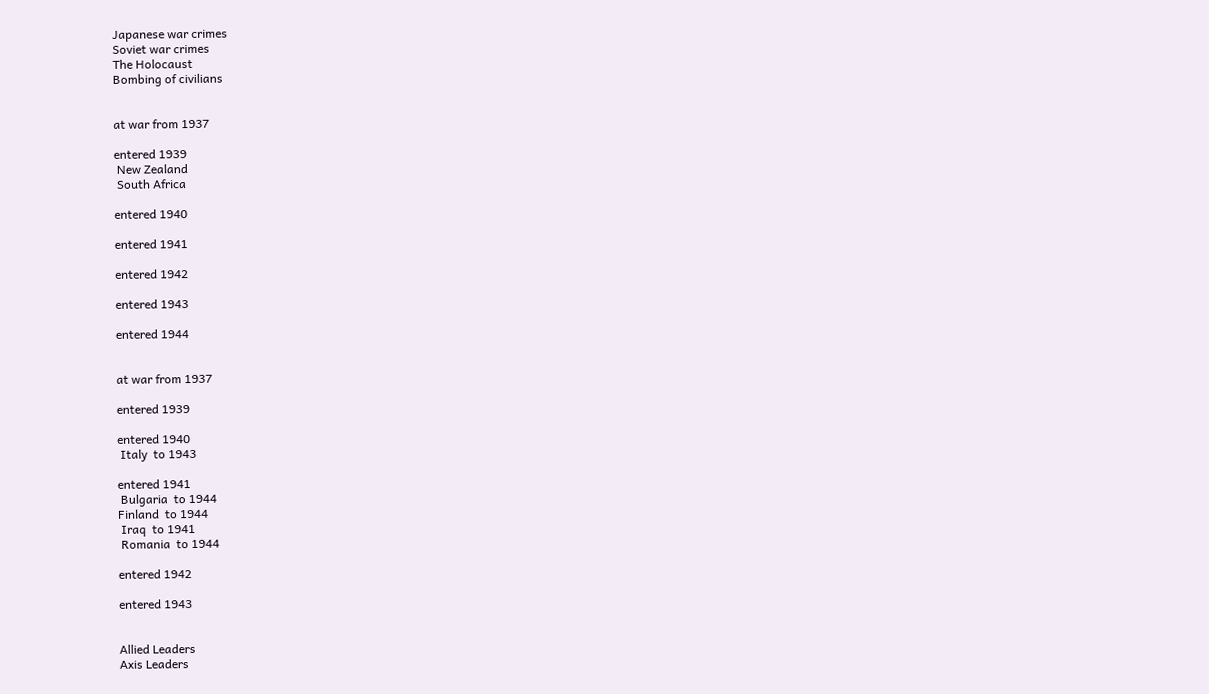Japanese war crimes
Soviet war crimes
The Holocaust
Bombing of civilians


at war from 1937

entered 1939
 New Zealand
 South Africa

entered 1940

entered 1941

entered 1942

entered 1943

entered 1944


at war from 1937

entered 1939

entered 1940
 Italy  to 1943

entered 1941
 Bulgaria  to 1944
Finland  to 1944
 Iraq  to 1941
 Romania  to 1944

entered 1942

entered 1943


Allied Leaders
Axis Leaders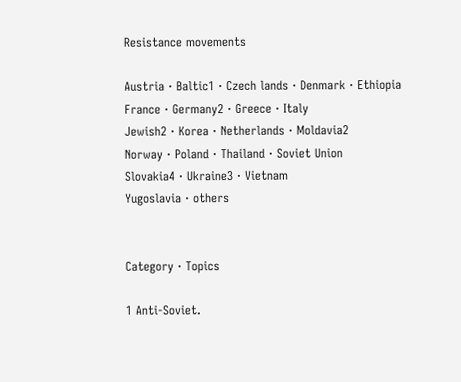Resistance movements

Austria · Baltic1 · Czech lands · Denmark · Ethiopia
France · Germany2 · Greece · Italy
Jewish2 · Korea · Netherlands · Moldavia2
Norway · Poland · Thailand · Soviet Union
Slovakia4 · Ukraine3 · Vietnam
Yugoslavia · others


Category · Topics

1 Anti-Soviet.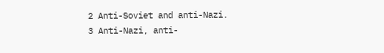2 Anti-Soviet and anti-Nazi.
3 Anti-Nazi, anti-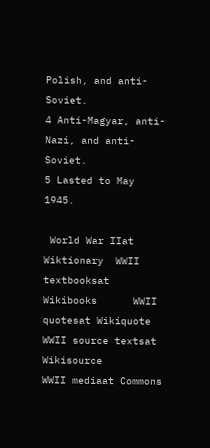Polish, and anti-Soviet.
4 Anti-Magyar, anti-Nazi, and anti-Soviet.
5 Lasted to May 1945.

 World War IIat Wiktionary  WWII textbooksat Wikibooks      WWII quotesat Wikiquote  WWII source textsat Wikisource       WWII mediaat Commons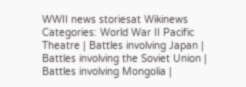WWII news storiesat Wikinews   Categories: World War II Pacific Theatre | Battles involving Japan | Battles involving the Soviet Union | Battles involving Mongolia |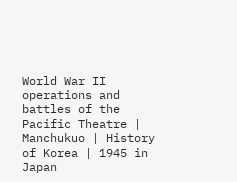World War II operations and battles of the Pacific Theatre | Manchukuo | History of Korea | 1945 in Japan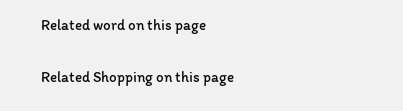Related word on this page

Related Shopping on this page